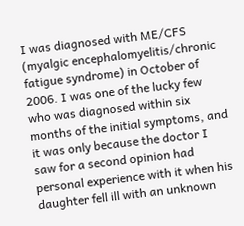I was diagnosed with ME/CFS (myalgic encephalomyelitis/chronic fatigue syndrome) in October of 2006. I was one of the lucky few who was diagnosed within six months of the initial symptoms, and it was only because the doctor I saw for a second opinion had personal experience with it when his daughter fell ill with an unknown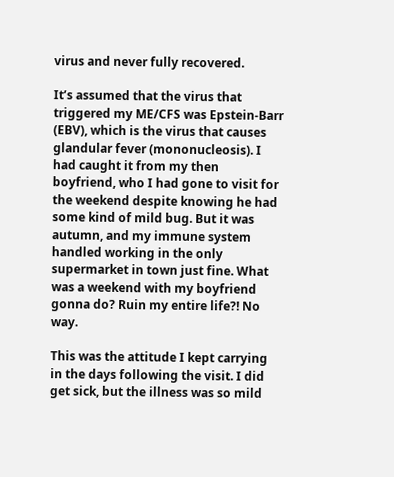virus and never fully recovered.

It’s assumed that the virus that triggered my ME/CFS was Epstein-Barr (EBV), which is the virus that causes glandular fever (mononucleosis). I had caught it from my then boyfriend, who I had gone to visit for the weekend despite knowing he had some kind of mild bug. But it was autumn, and my immune system handled working in the only supermarket in town just fine. What was a weekend with my boyfriend gonna do? Ruin my entire life?! No way.

This was the attitude I kept carrying in the days following the visit. I did get sick, but the illness was so mild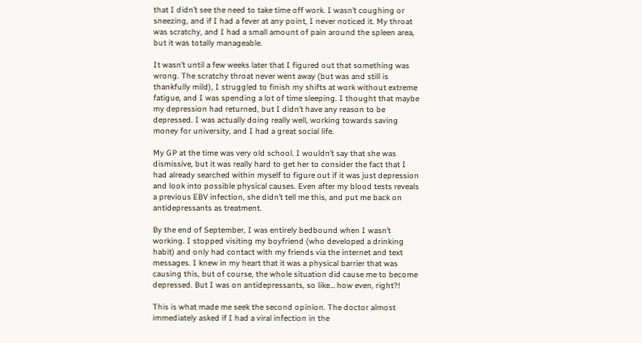that I didn’t see the need to take time off work. I wasn’t coughing or sneezing, and if I had a fever at any point, I never noticed it. My throat was scratchy, and I had a small amount of pain around the spleen area, but it was totally manageable.

It wasn’t until a few weeks later that I figured out that something was wrong. The scratchy throat never went away (but was and still is thankfully mild), I struggled to finish my shifts at work without extreme fatigue, and I was spending a lot of time sleeping. I thought that maybe my depression had returned, but I didn’t have any reason to be depressed. I was actually doing really well, working towards saving money for university, and I had a great social life.

My GP at the time was very old school. I wouldn’t say that she was dismissive, but it was really hard to get her to consider the fact that I had already searched within myself to figure out if it was just depression and look into possible physical causes. Even after my blood tests reveals a previous EBV infection, she didn’t tell me this, and put me back on antidepressants as treatment.

By the end of September, I was entirely bedbound when I wasn’t working. I stopped visiting my boyfriend (who developed a drinking habit) and only had contact with my friends via the internet and text messages. I knew in my heart that it was a physical barrier that was causing this, but of course, the whole situation did cause me to become depressed. But I was on antidepressants, so like… how even, right?!

This is what made me seek the second opinion. The doctor almost immediately asked if I had a viral infection in the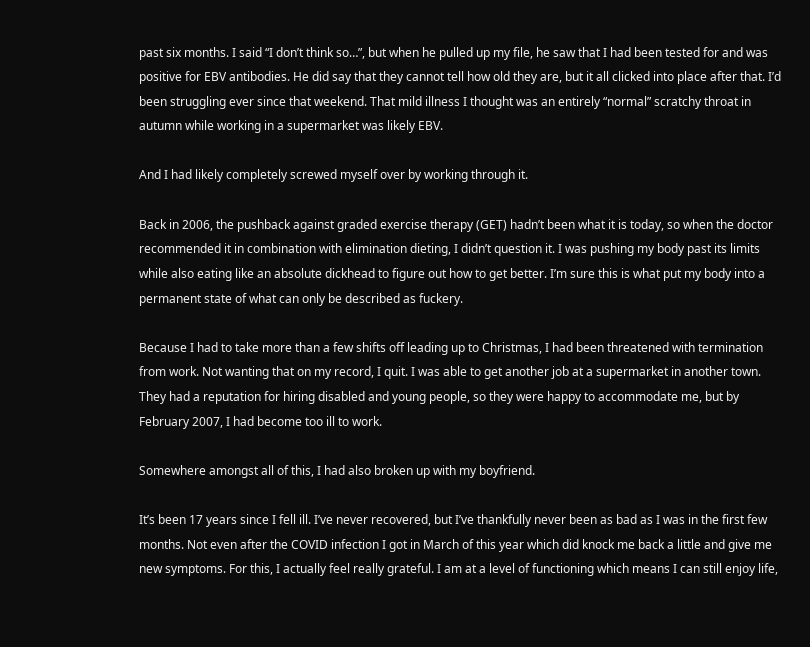past six months. I said “I don’t think so…”, but when he pulled up my file, he saw that I had been tested for and was positive for EBV antibodies. He did say that they cannot tell how old they are, but it all clicked into place after that. I’d been struggling ever since that weekend. That mild illness I thought was an entirely “normal” scratchy throat in autumn while working in a supermarket was likely EBV.

And I had likely completely screwed myself over by working through it.

Back in 2006, the pushback against graded exercise therapy (GET) hadn’t been what it is today, so when the doctor recommended it in combination with elimination dieting, I didn’t question it. I was pushing my body past its limits while also eating like an absolute dickhead to figure out how to get better. I’m sure this is what put my body into a permanent state of what can only be described as fuckery.

Because I had to take more than a few shifts off leading up to Christmas, I had been threatened with termination from work. Not wanting that on my record, I quit. I was able to get another job at a supermarket in another town. They had a reputation for hiring disabled and young people, so they were happy to accommodate me, but by February 2007, I had become too ill to work.

Somewhere amongst all of this, I had also broken up with my boyfriend.

It’s been 17 years since I fell ill. I’ve never recovered, but I’ve thankfully never been as bad as I was in the first few months. Not even after the COVID infection I got in March of this year which did knock me back a little and give me new symptoms. For this, I actually feel really grateful. I am at a level of functioning which means I can still enjoy life,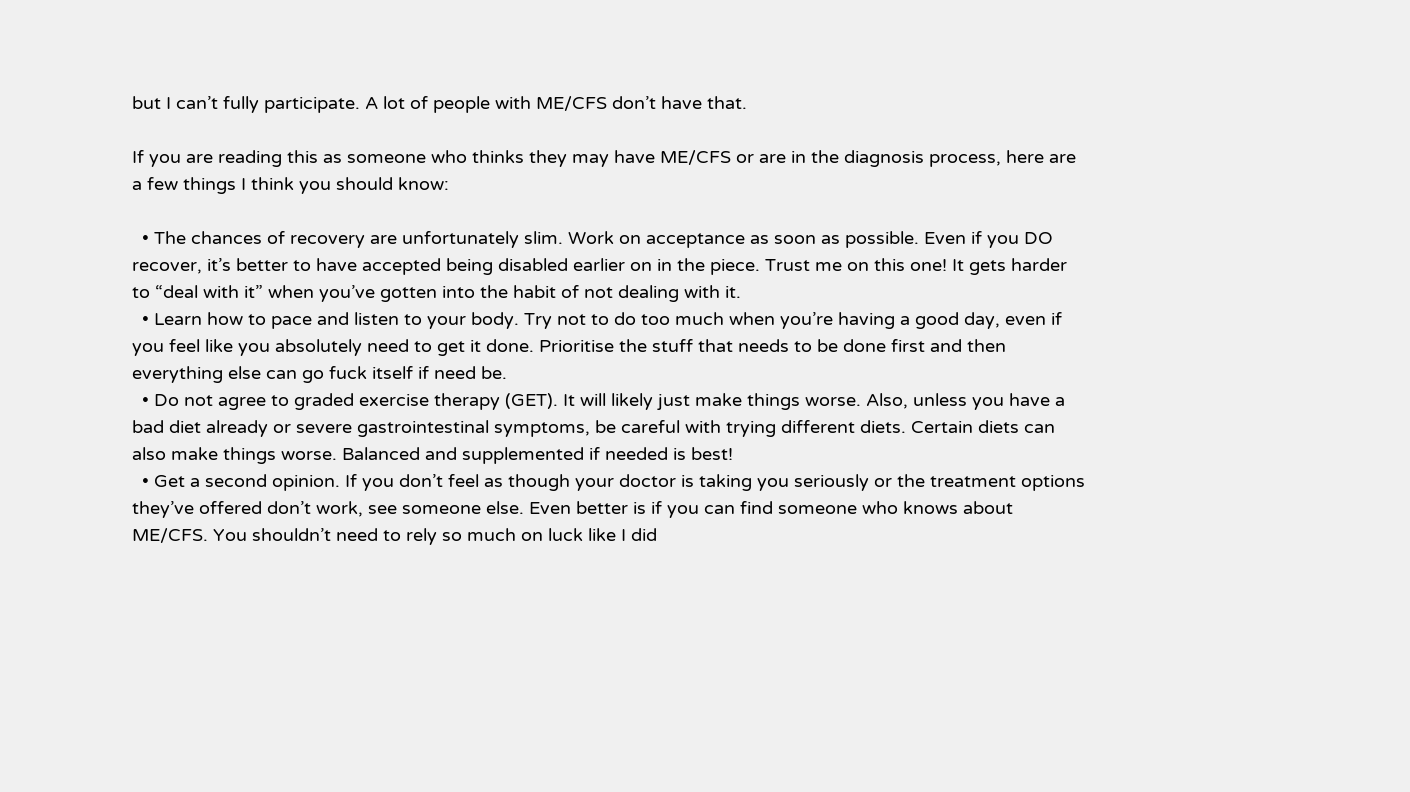but I can’t fully participate. A lot of people with ME/CFS don’t have that.

If you are reading this as someone who thinks they may have ME/CFS or are in the diagnosis process, here are a few things I think you should know:

  • The chances of recovery are unfortunately slim. Work on acceptance as soon as possible. Even if you DO recover, it’s better to have accepted being disabled earlier on in the piece. Trust me on this one! It gets harder to “deal with it” when you’ve gotten into the habit of not dealing with it.
  • Learn how to pace and listen to your body. Try not to do too much when you’re having a good day, even if you feel like you absolutely need to get it done. Prioritise the stuff that needs to be done first and then everything else can go fuck itself if need be.
  • Do not agree to graded exercise therapy (GET). It will likely just make things worse. Also, unless you have a bad diet already or severe gastrointestinal symptoms, be careful with trying different diets. Certain diets can also make things worse. Balanced and supplemented if needed is best!
  • Get a second opinion. If you don’t feel as though your doctor is taking you seriously or the treatment options they’ve offered don’t work, see someone else. Even better is if you can find someone who knows about ME/CFS. You shouldn’t need to rely so much on luck like I did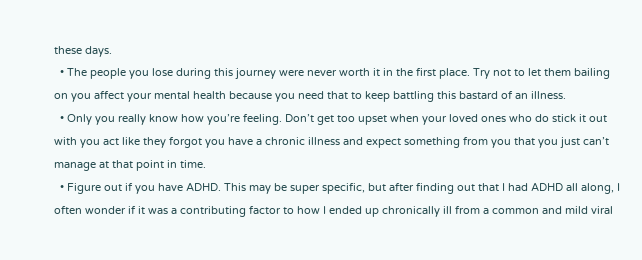these days.
  • The people you lose during this journey were never worth it in the first place. Try not to let them bailing on you affect your mental health because you need that to keep battling this bastard of an illness.
  • Only you really know how you’re feeling. Don’t get too upset when your loved ones who do stick it out with you act like they forgot you have a chronic illness and expect something from you that you just can’t manage at that point in time.
  • Figure out if you have ADHD. This may be super specific, but after finding out that I had ADHD all along, I often wonder if it was a contributing factor to how I ended up chronically ill from a common and mild viral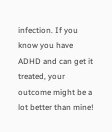infection. If you know you have ADHD and can get it treated, your outcome might be a lot better than mine!